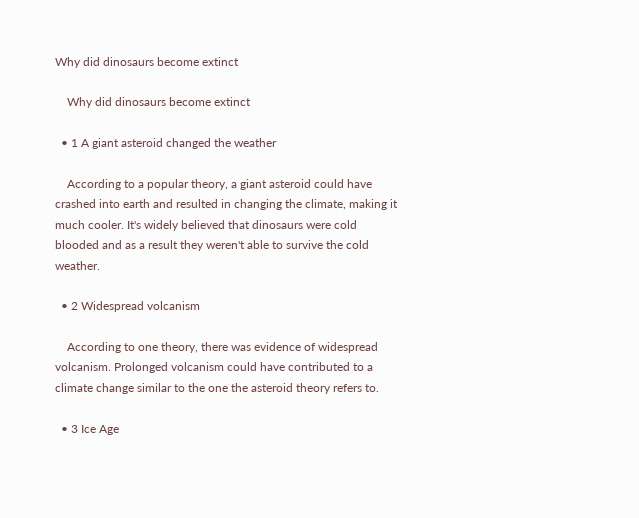Why did dinosaurs become extinct

    Why did dinosaurs become extinct

  • 1 A giant asteroid changed the weather

    According to a popular theory, a giant asteroid could have crashed into earth and resulted in changing the climate, making it much cooler. It's widely believed that dinosaurs were cold blooded and as a result they weren't able to survive the cold weather.

  • 2 Widespread volcanism

    According to one theory, there was evidence of widespread volcanism. Prolonged volcanism could have contributed to a climate change similar to the one the asteroid theory refers to.

  • 3 Ice Age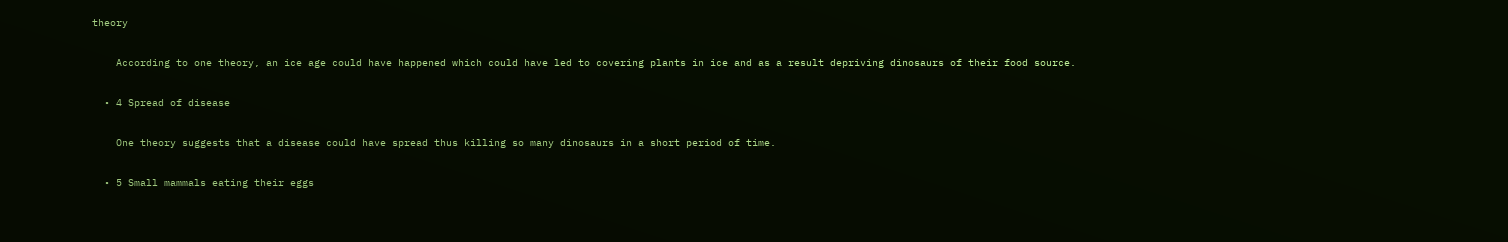theory

    According to one theory, an ice age could have happened which could have led to covering plants in ice and as a result depriving dinosaurs of their food source.

  • 4 Spread of disease

    One theory suggests that a disease could have spread thus killing so many dinosaurs in a short period of time.

  • 5 Small mammals eating their eggs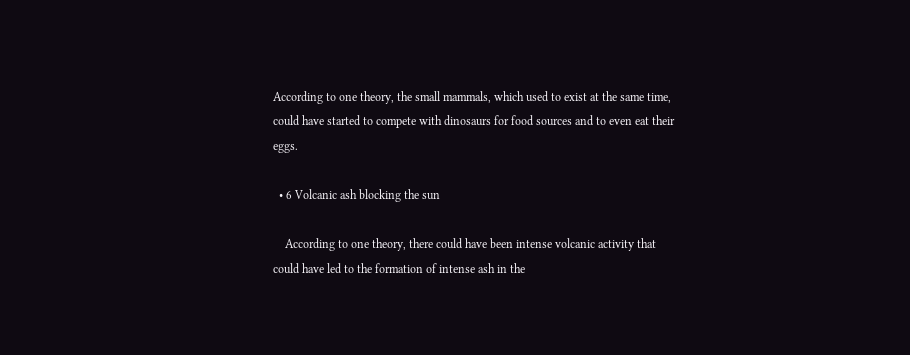According to one theory, the small mammals, which used to exist at the same time, could have started to compete with dinosaurs for food sources and to even eat their eggs.

  • 6 Volcanic ash blocking the sun

    According to one theory, there could have been intense volcanic activity that could have led to the formation of intense ash in the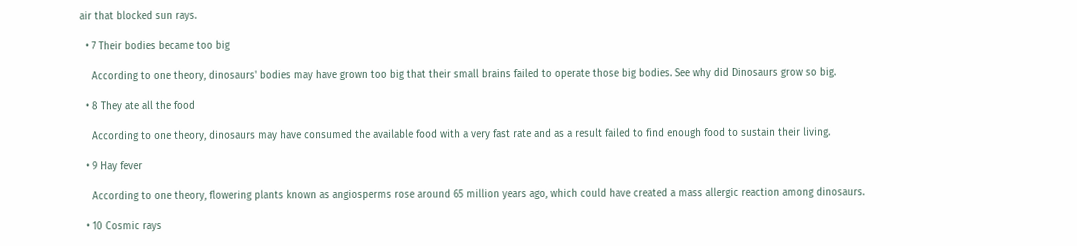air that blocked sun rays.

  • 7 Their bodies became too big

    According to one theory, dinosaurs' bodies may have grown too big that their small brains failed to operate those big bodies. See why did Dinosaurs grow so big.

  • 8 They ate all the food

    According to one theory, dinosaurs may have consumed the available food with a very fast rate and as a result failed to find enough food to sustain their living.

  • 9 Hay fever

    According to one theory, flowering plants known as angiosperms rose around 65 million years ago, which could have created a mass allergic reaction among dinosaurs.

  • 10 Cosmic rays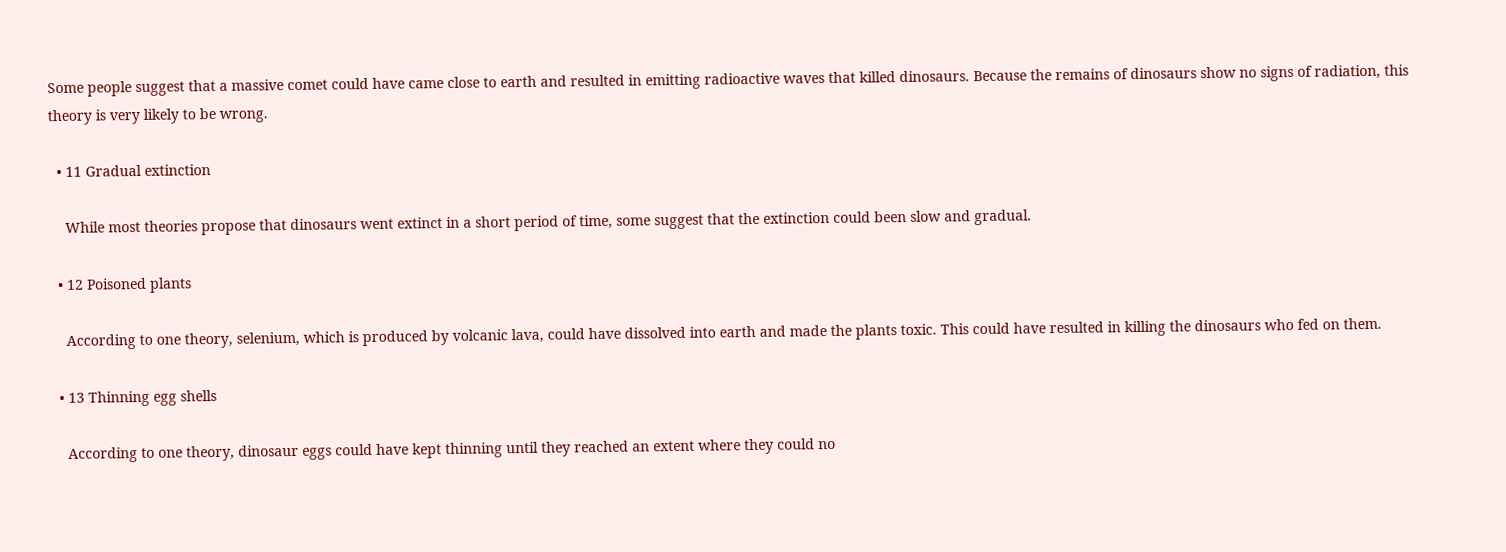Some people suggest that a massive comet could have came close to earth and resulted in emitting radioactive waves that killed dinosaurs. Because the remains of dinosaurs show no signs of radiation, this theory is very likely to be wrong.

  • 11 Gradual extinction

    While most theories propose that dinosaurs went extinct in a short period of time, some suggest that the extinction could been slow and gradual.

  • 12 Poisoned plants

    According to one theory, selenium, which is produced by volcanic lava, could have dissolved into earth and made the plants toxic. This could have resulted in killing the dinosaurs who fed on them.

  • 13 Thinning egg shells

    According to one theory, dinosaur eggs could have kept thinning until they reached an extent where they could no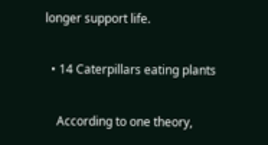longer support life.

  • 14 Caterpillars eating plants

    According to one theory,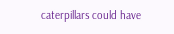caterpillars could have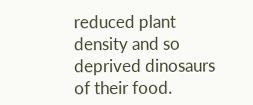reduced plant density and so deprived dinosaurs of their food.